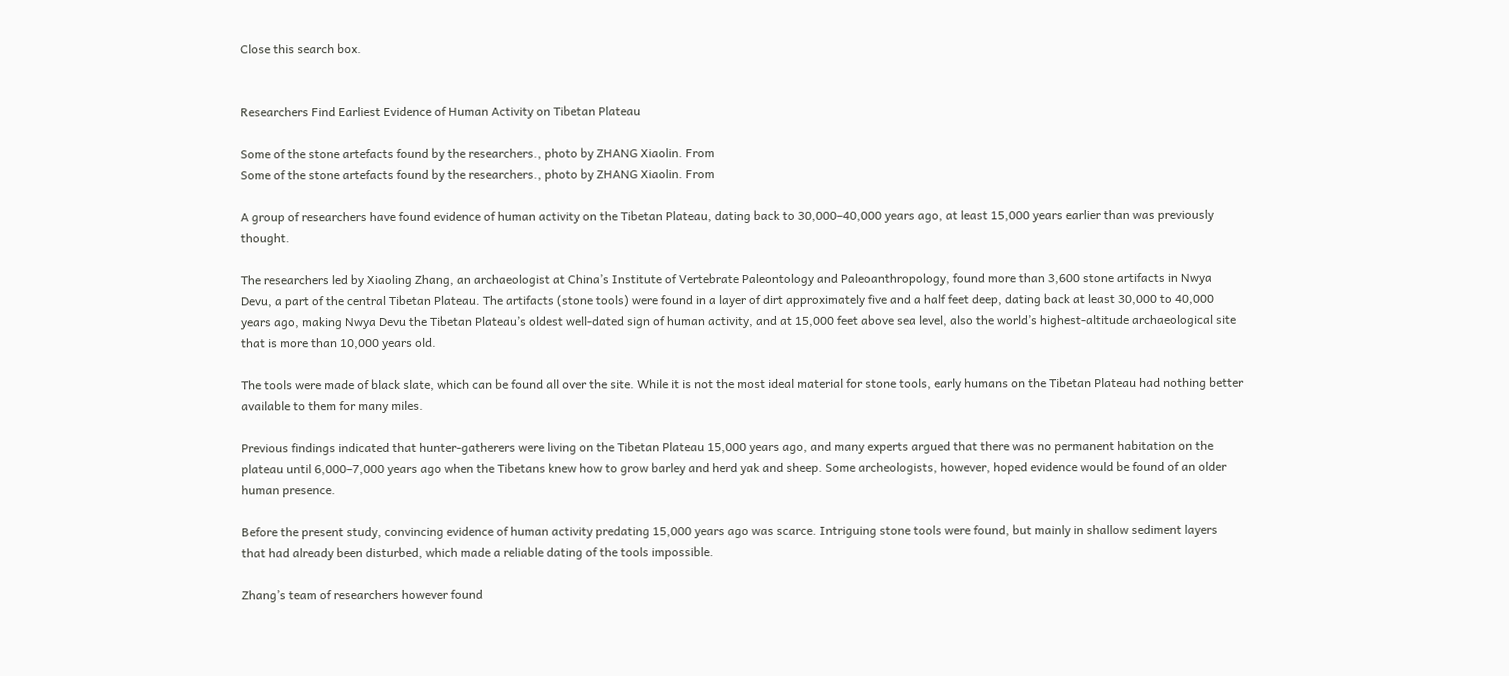Close this search box.


Researchers Find Earliest Evidence of Human Activity on Tibetan Plateau

Some of the stone artefacts found by the researchers., photo by ZHANG Xiaolin. From
Some of the stone artefacts found by the researchers., photo by ZHANG Xiaolin. From

A group of researchers have found evidence of human activity on the Tibetan Plateau, dating back to 30,000–40,000 years ago, at least 15,000 years earlier than was previously thought.

The researchers led by Xiaoling Zhang, an archaeologist at China’s Institute of Vertebrate Paleontology and Paleoanthropology, found more than 3,600 stone artifacts in Nwya Devu, a part of the central Tibetan Plateau. The artifacts (stone tools) were found in a layer of dirt approximately five and a half feet deep, dating back at least 30,000 to 40,000 years ago, making Nwya Devu the Tibetan Plateau’s oldest well-dated sign of human activity, and at 15,000 feet above sea level, also the world’s highest-altitude archaeological site that is more than 10,000 years old.

The tools were made of black slate, which can be found all over the site. While it is not the most ideal material for stone tools, early humans on the Tibetan Plateau had nothing better available to them for many miles.

Previous findings indicated that hunter-gatherers were living on the Tibetan Plateau 15,000 years ago, and many experts argued that there was no permanent habitation on the plateau until 6,000–7,000 years ago when the Tibetans knew how to grow barley and herd yak and sheep. Some archeologists, however, hoped evidence would be found of an older human presence.

Before the present study, convincing evidence of human activity predating 15,000 years ago was scarce. Intriguing stone tools were found, but mainly in shallow sediment layers that had already been disturbed, which made a reliable dating of the tools impossible.

Zhang’s team of researchers however found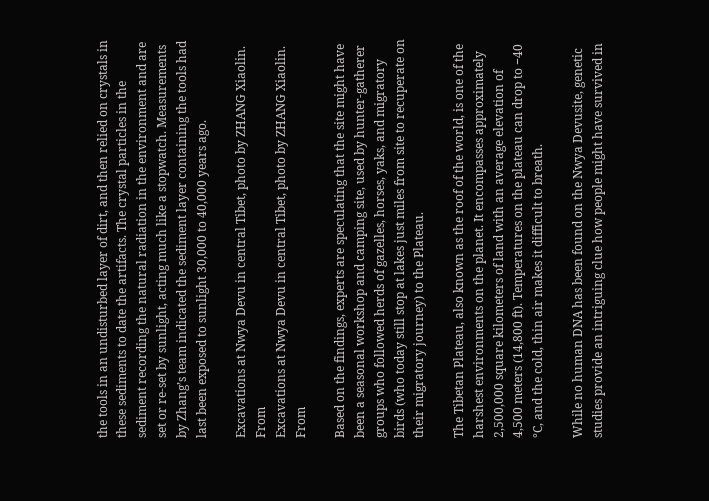the tools in an undisturbed layer of dirt, and then relied on crystals in these sediments to date the artifacts. The crystal particles in the sediment recording the natural radiation in the environment and are set or re-set by sunlight, acting much like a stopwatch. Measurements by Zhang’s team indicated the sediment layer containing the tools had last been exposed to sunlight 30,000 to 40,000 years ago.

Excavations at Nwya Devu in central Tibet, photo by ZHANG Xiaolin. From
Excavations at Nwya Devu in central Tibet, photo by ZHANG Xiaolin. From

Based on the findings, experts are speculating that the site might have been a seasonal workshop and camping site, used by hunter-gatherer groups who followed herds of gazelles, horses, yaks, and migratory birds (who today still stop at lakes just miles from site to recuperate on their migratory journey) to the Plateau.

The Tibetan Plateau, also known as the roof of the world, is one of the harshest environments on the planet. It encompasses approximately 2,500,000 square kilometers of land with an average elevation of 4,500 meters (14,800 ft). Temperatures on the plateau can drop to −40 °C, and the cold, thin air makes it difficult to breath.

While no human DNA has been found on the Nwya Devusite, genetic studies provide an intriguing clue how people might have survived in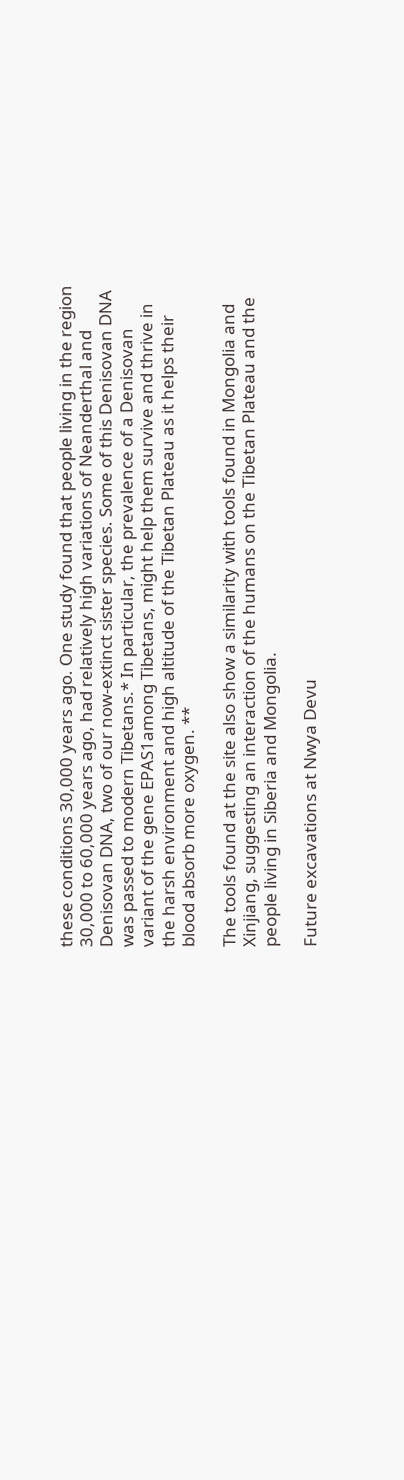these conditions 30,000 years ago. One study found that people living in the region 30,000 to 60,000 years ago, had relatively high variations of Neanderthal and Denisovan DNA, two of our now-extinct sister species. Some of this Denisovan DNA was passed to modern Tibetans.* In particular, the prevalence of a Denisovan variant of the gene EPAS1among Tibetans, might help them survive and thrive in the harsh environment and high altitude of the Tibetan Plateau as it helps their blood absorb more oxygen. **

The tools found at the site also show a similarity with tools found in Mongolia and Xinjiang, suggesting an interaction of the humans on the Tibetan Plateau and the people living in Siberia and Mongolia.

Future excavations at Nwya Devu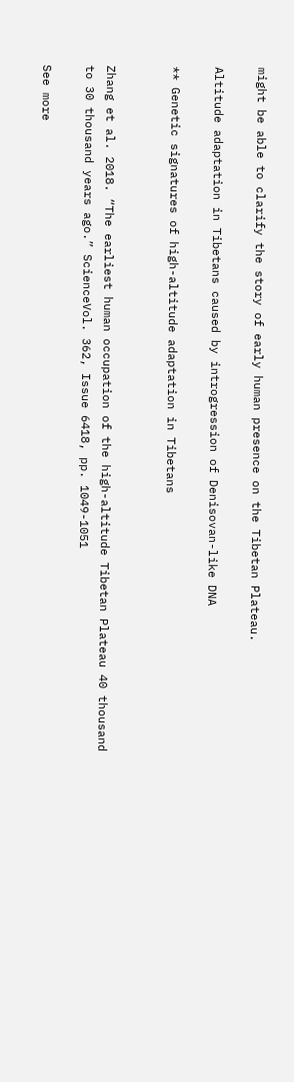might be able to clarify the story of early human presence on the Tibetan Plateau.

Altitude adaptation in Tibetans caused by introgression of Denisovan-like DNA

** Genetic signatures of high-altitude adaptation in Tibetans


Zhang et al. 2018. “The earliest human occupation of the high-altitude Tibetan Plateau 40 thousand to 30 thousand years ago.” ScienceVol. 362, Issue 6418, pp. 1049-1051

See more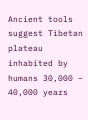Ancient tools suggest Tibetan plateau inhabited by humans 30,000 – 40,000 years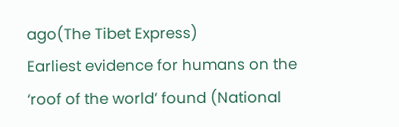ago(The Tibet Express)
Earliest evidence for humans on the ‘roof of the world’ found (National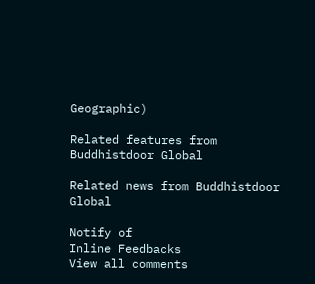Geographic)

Related features from Buddhistdoor Global

Related news from Buddhistdoor Global

Notify of
Inline Feedbacks
View all comments